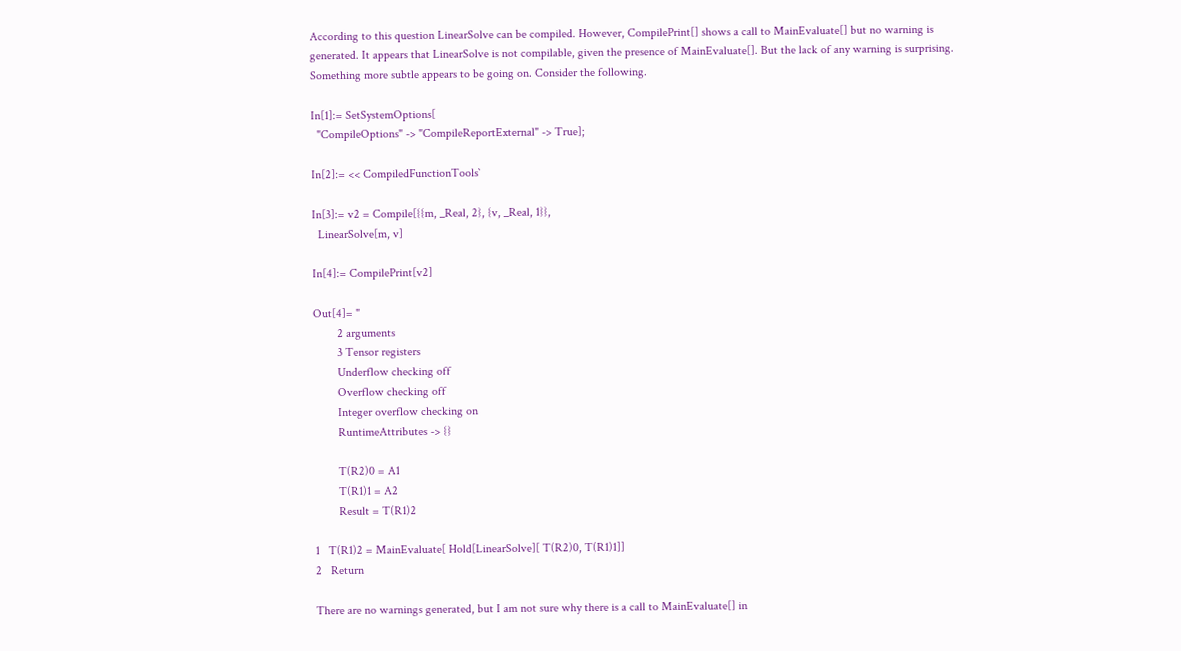According to this question LinearSolve can be compiled. However, CompilePrint[] shows a call to MainEvaluate[] but no warning is generated. It appears that LinearSolve is not compilable, given the presence of MainEvaluate[]. But the lack of any warning is surprising. Something more subtle appears to be going on. Consider the following.

In[1]:= SetSystemOptions[
  "CompileOptions" -> "CompileReportExternal" -> True];

In[2]:= << CompiledFunctionTools`

In[3]:= v2 = Compile[{{m, _Real, 2}, {v, _Real, 1}},
  LinearSolve[m, v]

In[4]:= CompilePrint[v2]

Out[4]= "
        2 arguments
        3 Tensor registers
        Underflow checking off
        Overflow checking off
        Integer overflow checking on
        RuntimeAttributes -> {}

        T(R2)0 = A1
        T(R1)1 = A2
        Result = T(R1)2

1   T(R1)2 = MainEvaluate[ Hold[LinearSolve][ T(R2)0, T(R1)1]]
2   Return

There are no warnings generated, but I am not sure why there is a call to MainEvaluate[] in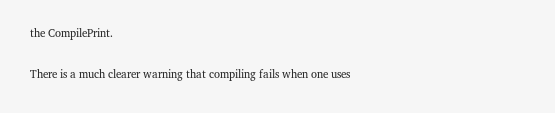the CompilePrint.

There is a much clearer warning that compiling fails when one uses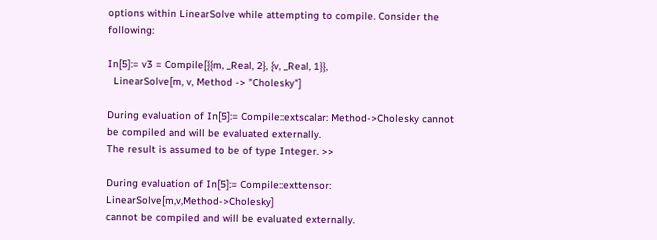options within LinearSolve while attempting to compile. Consider the following:

In[5]:= v3 = Compile[{{m, _Real, 2}, {v, _Real, 1}},
  LinearSolve[m, v, Method -> "Cholesky"]

During evaluation of In[5]:= Compile::extscalar: Method->Cholesky cannot
be compiled and will be evaluated externally.
The result is assumed to be of type Integer. >>

During evaluation of In[5]:= Compile::exttensor: LinearSolve[m,v,Method->Cholesky]
cannot be compiled and will be evaluated externally.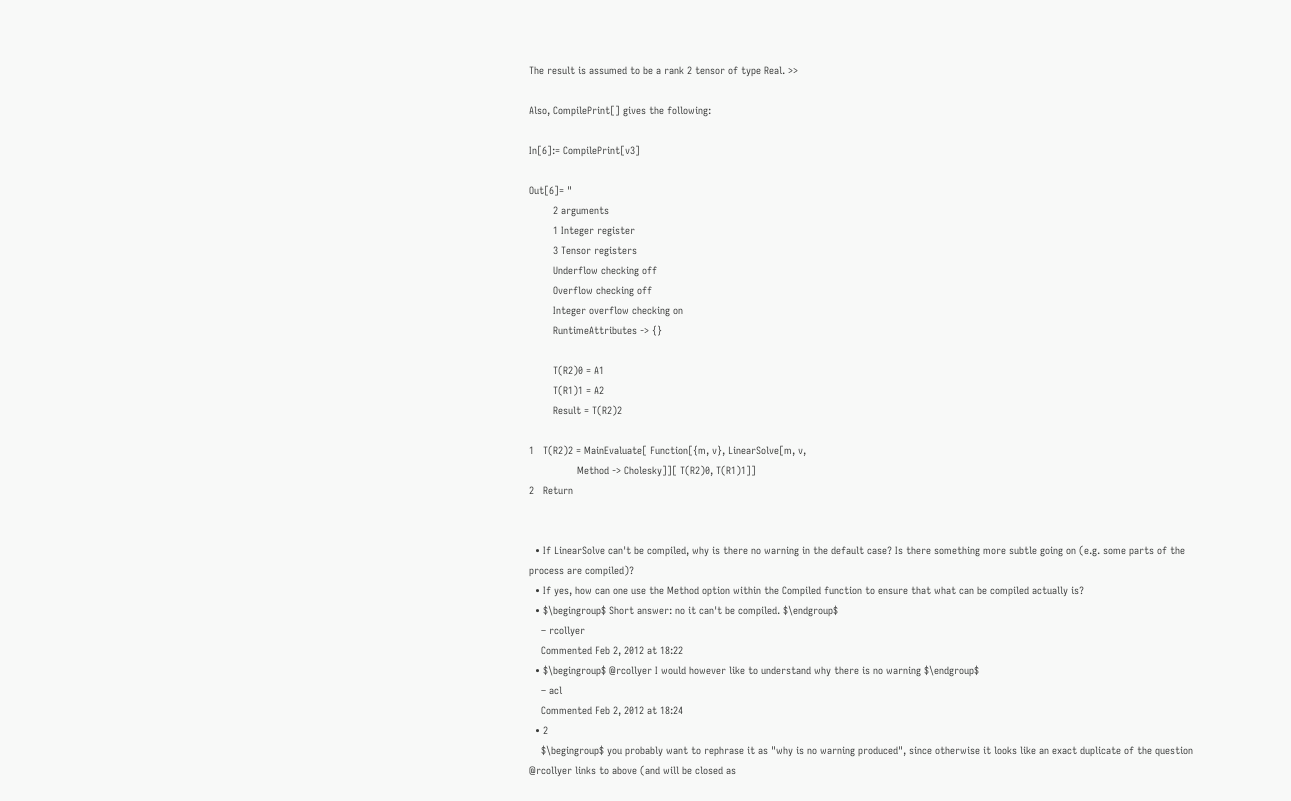The result is assumed to be a rank 2 tensor of type Real. >>

Also, CompilePrint[] gives the following:

In[6]:= CompilePrint[v3]

Out[6]= "
        2 arguments
        1 Integer register
        3 Tensor registers
        Underflow checking off
        Overflow checking off
        Integer overflow checking on
        RuntimeAttributes -> {}

        T(R2)0 = A1
        T(R1)1 = A2
        Result = T(R2)2

1   T(R2)2 = MainEvaluate[ Function[{m, v}, LinearSolve[m, v,
                Method -> Cholesky]][ T(R2)0, T(R1)1]]
2   Return


  • If LinearSolve can't be compiled, why is there no warning in the default case? Is there something more subtle going on (e.g. some parts of the process are compiled)?
  • If yes, how can one use the Method option within the Compiled function to ensure that what can be compiled actually is?
  • $\begingroup$ Short answer: no it can't be compiled. $\endgroup$
    – rcollyer
    Commented Feb 2, 2012 at 18:22
  • $\begingroup$ @rcollyer I would however like to understand why there is no warning $\endgroup$
    – acl
    Commented Feb 2, 2012 at 18:24
  • 2
    $\begingroup$ you probably want to rephrase it as "why is no warning produced", since otherwise it looks like an exact duplicate of the question @rcollyer links to above (and will be closed as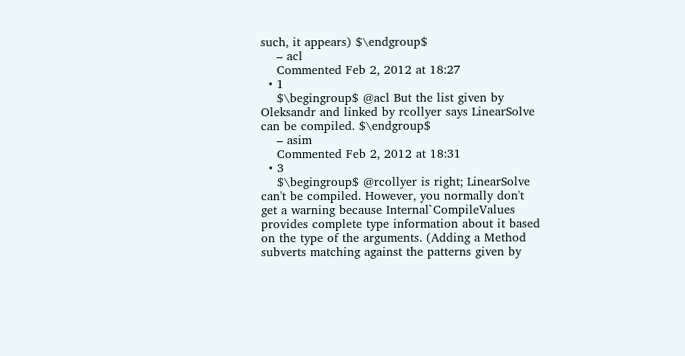such, it appears) $\endgroup$
    – acl
    Commented Feb 2, 2012 at 18:27
  • 1
    $\begingroup$ @acl But the list given by Oleksandr and linked by rcollyer says LinearSolve can be compiled. $\endgroup$
    – asim
    Commented Feb 2, 2012 at 18:31
  • 3
    $\begingroup$ @rcollyer is right; LinearSolve can't be compiled. However, you normally don't get a warning because Internal`CompileValues provides complete type information about it based on the type of the arguments. (Adding a Method subverts matching against the patterns given by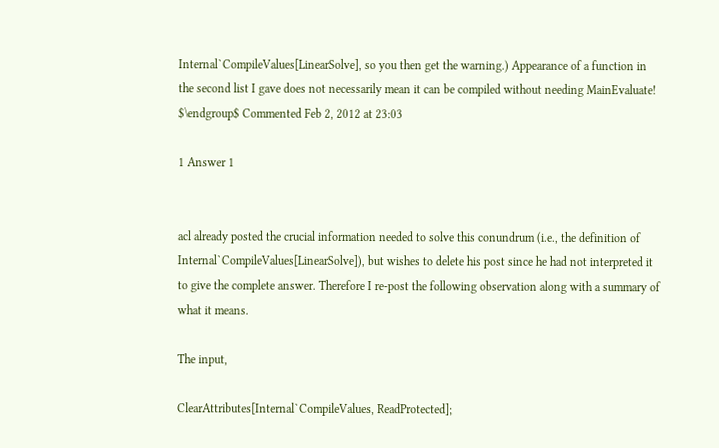Internal`CompileValues[LinearSolve], so you then get the warning.) Appearance of a function in the second list I gave does not necessarily mean it can be compiled without needing MainEvaluate! $\endgroup$ Commented Feb 2, 2012 at 23:03

1 Answer 1


acl already posted the crucial information needed to solve this conundrum (i.e., the definition of Internal`CompileValues[LinearSolve]), but wishes to delete his post since he had not interpreted it to give the complete answer. Therefore I re-post the following observation along with a summary of what it means.

The input,

ClearAttributes[Internal`CompileValues, ReadProtected];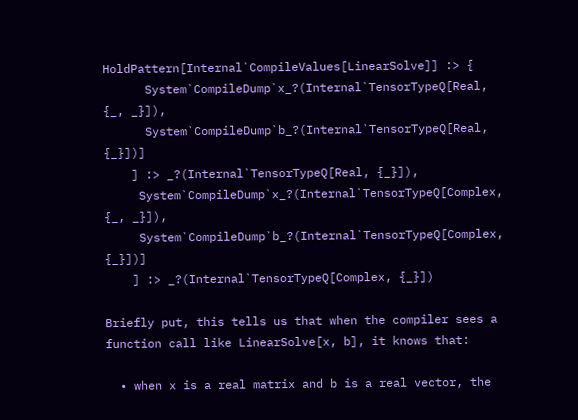HoldPattern[Internal`CompileValues[LinearSolve]] :> {
      System`CompileDump`x_?(Internal`TensorTypeQ[Real, {_, _}]),
      System`CompileDump`b_?(Internal`TensorTypeQ[Real, {_}])]
    ] :> _?(Internal`TensorTypeQ[Real, {_}]),
     System`CompileDump`x_?(Internal`TensorTypeQ[Complex, {_, _}]),
     System`CompileDump`b_?(Internal`TensorTypeQ[Complex, {_}])]
    ] :> _?(Internal`TensorTypeQ[Complex, {_}])

Briefly put, this tells us that when the compiler sees a function call like LinearSolve[x, b], it knows that:

  • when x is a real matrix and b is a real vector, the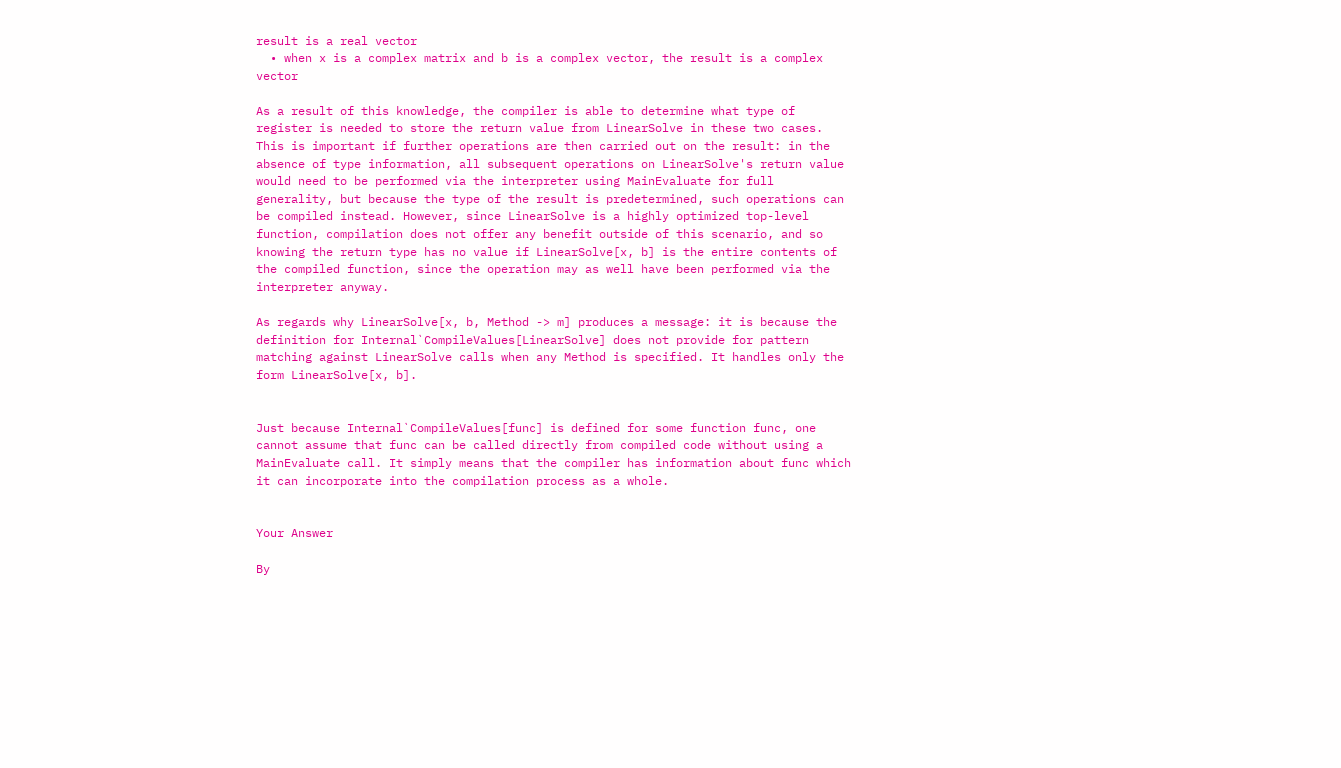result is a real vector
  • when x is a complex matrix and b is a complex vector, the result is a complex vector

As a result of this knowledge, the compiler is able to determine what type of register is needed to store the return value from LinearSolve in these two cases. This is important if further operations are then carried out on the result: in the absence of type information, all subsequent operations on LinearSolve's return value would need to be performed via the interpreter using MainEvaluate for full generality, but because the type of the result is predetermined, such operations can be compiled instead. However, since LinearSolve is a highly optimized top-level function, compilation does not offer any benefit outside of this scenario, and so knowing the return type has no value if LinearSolve[x, b] is the entire contents of the compiled function, since the operation may as well have been performed via the interpreter anyway.

As regards why LinearSolve[x, b, Method -> m] produces a message: it is because the definition for Internal`CompileValues[LinearSolve] does not provide for pattern matching against LinearSolve calls when any Method is specified. It handles only the form LinearSolve[x, b].


Just because Internal`CompileValues[func] is defined for some function func, one cannot assume that func can be called directly from compiled code without using a MainEvaluate call. It simply means that the compiler has information about func which it can incorporate into the compilation process as a whole.


Your Answer

By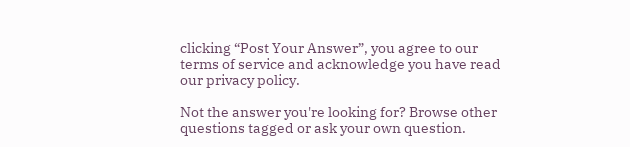clicking “Post Your Answer”, you agree to our terms of service and acknowledge you have read our privacy policy.

Not the answer you're looking for? Browse other questions tagged or ask your own question.